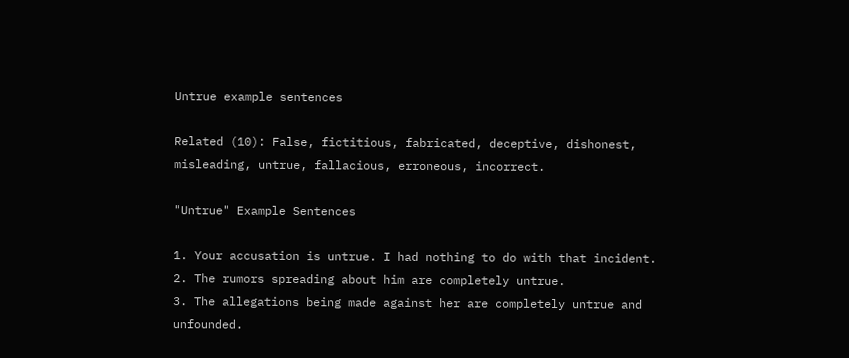Untrue example sentences

Related (10): False, fictitious, fabricated, deceptive, dishonest, misleading, untrue, fallacious, erroneous, incorrect.

"Untrue" Example Sentences

1. Your accusation is untrue. I had nothing to do with that incident.
2. The rumors spreading about him are completely untrue.
3. The allegations being made against her are completely untrue and unfounded.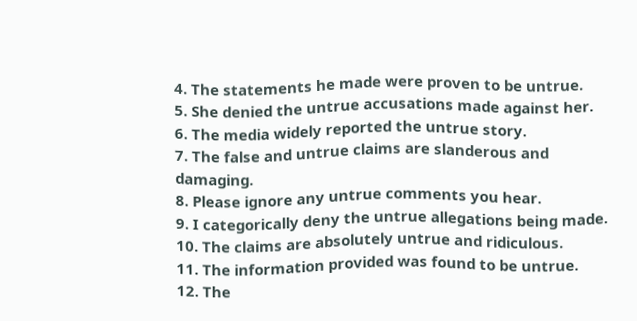4. The statements he made were proven to be untrue.
5. She denied the untrue accusations made against her.
6. The media widely reported the untrue story.
7. The false and untrue claims are slanderous and damaging.
8. Please ignore any untrue comments you hear.
9. I categorically deny the untrue allegations being made.
10. The claims are absolutely untrue and ridiculous.
11. The information provided was found to be untrue.
12. The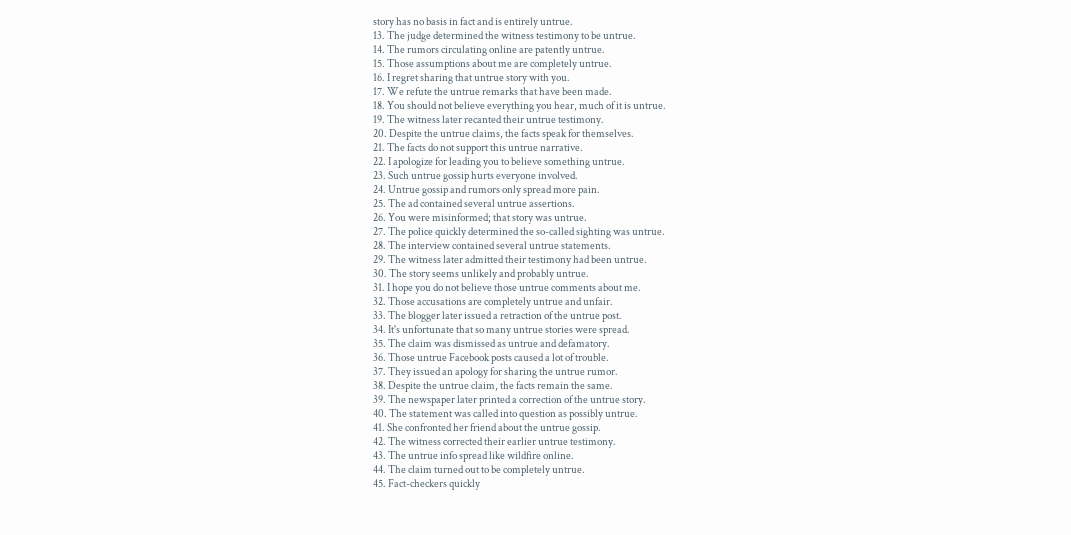story has no basis in fact and is entirely untrue.
13. The judge determined the witness testimony to be untrue.
14. The rumors circulating online are patently untrue.
15. Those assumptions about me are completely untrue.
16. I regret sharing that untrue story with you.
17. We refute the untrue remarks that have been made.
18. You should not believe everything you hear, much of it is untrue.
19. The witness later recanted their untrue testimony.
20. Despite the untrue claims, the facts speak for themselves.
21. The facts do not support this untrue narrative.
22. I apologize for leading you to believe something untrue.
23. Such untrue gossip hurts everyone involved.
24. Untrue gossip and rumors only spread more pain.
25. The ad contained several untrue assertions.
26. You were misinformed; that story was untrue.
27. The police quickly determined the so-called sighting was untrue.
28. The interview contained several untrue statements.
29. The witness later admitted their testimony had been untrue.
30. The story seems unlikely and probably untrue.
31. I hope you do not believe those untrue comments about me.
32. Those accusations are completely untrue and unfair.
33. The blogger later issued a retraction of the untrue post.
34. It's unfortunate that so many untrue stories were spread.
35. The claim was dismissed as untrue and defamatory.
36. Those untrue Facebook posts caused a lot of trouble.
37. They issued an apology for sharing the untrue rumor.
38. Despite the untrue claim, the facts remain the same.
39. The newspaper later printed a correction of the untrue story.
40. The statement was called into question as possibly untrue.
41. She confronted her friend about the untrue gossip.
42. The witness corrected their earlier untrue testimony.
43. The untrue info spread like wildfire online.
44. The claim turned out to be completely untrue.
45. Fact-checkers quickly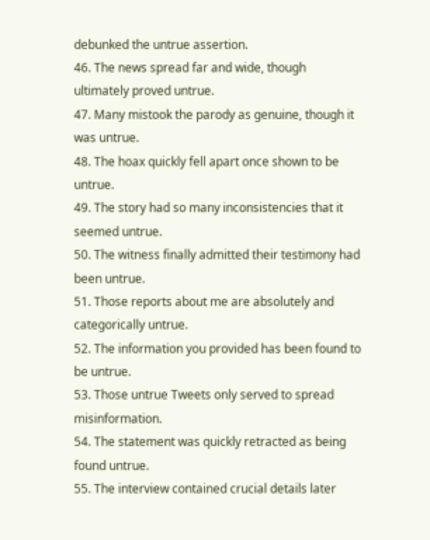debunked the untrue assertion.
46. The news spread far and wide, though ultimately proved untrue.
47. Many mistook the parody as genuine, though it was untrue.
48. The hoax quickly fell apart once shown to be untrue.
49. The story had so many inconsistencies that it seemed untrue.
50. The witness finally admitted their testimony had been untrue.
51. Those reports about me are absolutely and categorically untrue.
52. The information you provided has been found to be untrue.
53. Those untrue Tweets only served to spread misinformation.
54. The statement was quickly retracted as being found untrue.
55. The interview contained crucial details later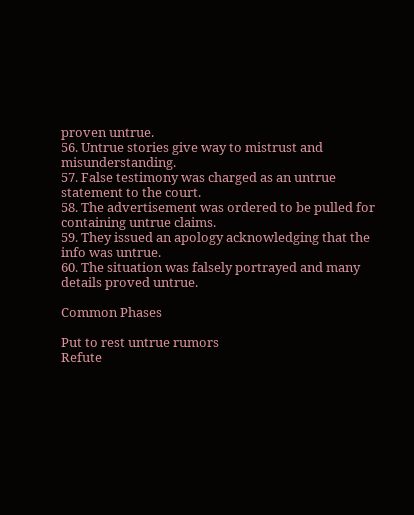proven untrue.
56. Untrue stories give way to mistrust and misunderstanding.
57. False testimony was charged as an untrue statement to the court.
58. The advertisement was ordered to be pulled for containing untrue claims.
59. They issued an apology acknowledging that the info was untrue.
60. The situation was falsely portrayed and many details proved untrue.

Common Phases

Put to rest untrue rumors
Refute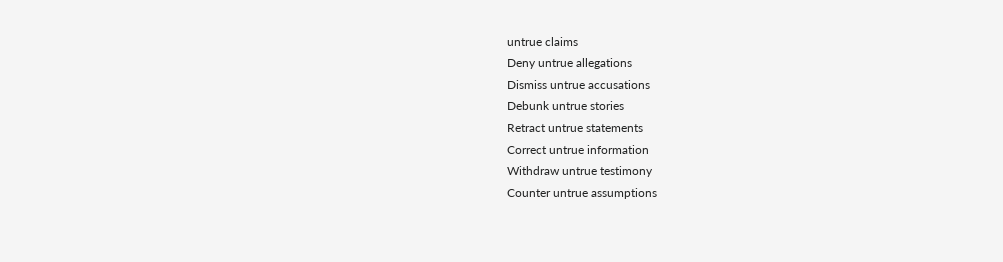untrue claims
Deny untrue allegations
Dismiss untrue accusations
Debunk untrue stories
Retract untrue statements
Correct untrue information
Withdraw untrue testimony
Counter untrue assumptions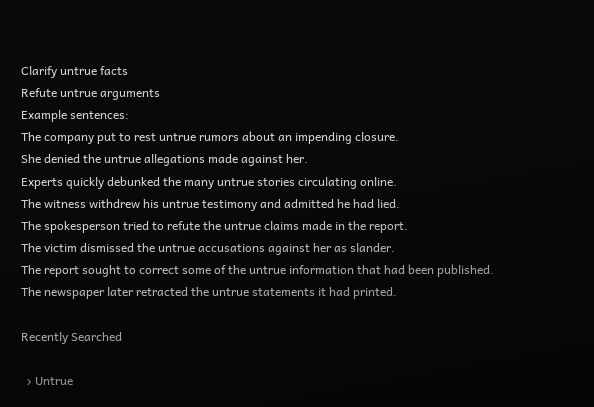Clarify untrue facts
Refute untrue arguments
Example sentences:
The company put to rest untrue rumors about an impending closure.
She denied the untrue allegations made against her.
Experts quickly debunked the many untrue stories circulating online.
The witness withdrew his untrue testimony and admitted he had lied.
The spokesperson tried to refute the untrue claims made in the report.
The victim dismissed the untrue accusations against her as slander.
The report sought to correct some of the untrue information that had been published.
The newspaper later retracted the untrue statements it had printed.

Recently Searched

  › Untrue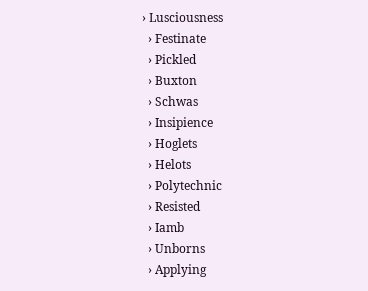› Lusciousness
  › Festinate
  › Pickled
  › Buxton
  › Schwas
  › Insipience
  › Hoglets
  › Helots
  › Polytechnic
  › Resisted
  › Iamb
  › Unborns
  › Applying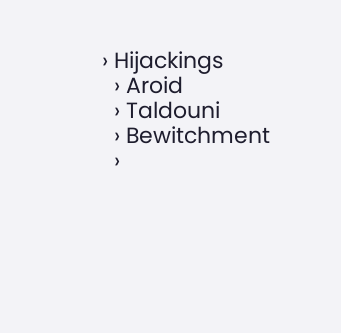› Hijackings
  › Aroid
  › Taldouni
  › Bewitchment
  ›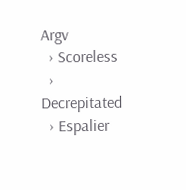Argv
  › Scoreless
  › Decrepitated
  › Espalier